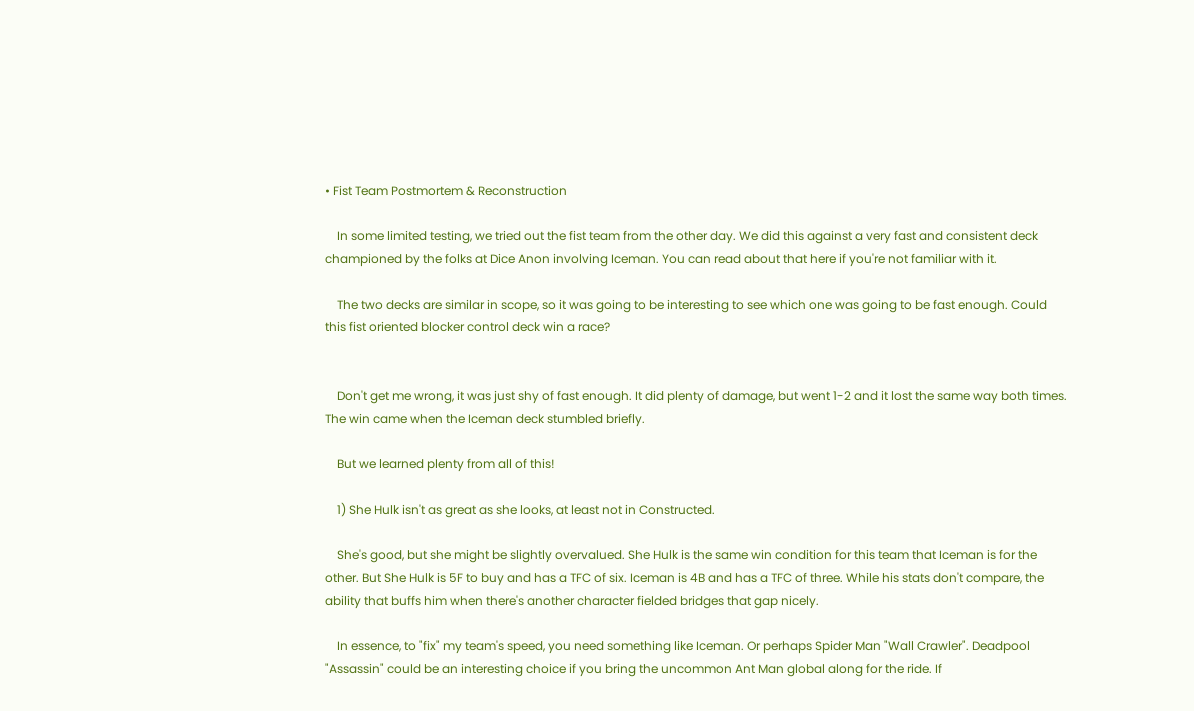• Fist Team Postmortem & Reconstruction

    In some limited testing, we tried out the fist team from the other day. We did this against a very fast and consistent deck championed by the folks at Dice Anon involving Iceman. You can read about that here if you're not familiar with it.

    The two decks are similar in scope, so it was going to be interesting to see which one was going to be fast enough. Could this fist oriented blocker control deck win a race?


    Don't get me wrong, it was just shy of fast enough. It did plenty of damage, but went 1-2 and it lost the same way both times. The win came when the Iceman deck stumbled briefly.

    But we learned plenty from all of this!

    1) She Hulk isn't as great as she looks, at least not in Constructed.

    She's good, but she might be slightly overvalued. She Hulk is the same win condition for this team that Iceman is for the other. But She Hulk is 5F to buy and has a TFC of six. Iceman is 4B and has a TFC of three. While his stats don't compare, the ability that buffs him when there's another character fielded bridges that gap nicely.

    In essence, to "fix" my team's speed, you need something like Iceman. Or perhaps Spider Man "Wall Crawler". Deadpool "Assassin" could be an interesting choice if you bring the uncommon Ant Man global along for the ride. If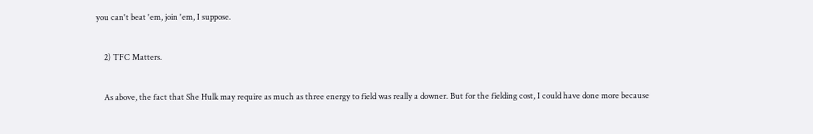you can't beat 'em, join 'em, I suppose.

    2) TFC Matters.

    As above, the fact that She Hulk may require as much as three energy to field was really a downer. But for the fielding cost, I could have done more because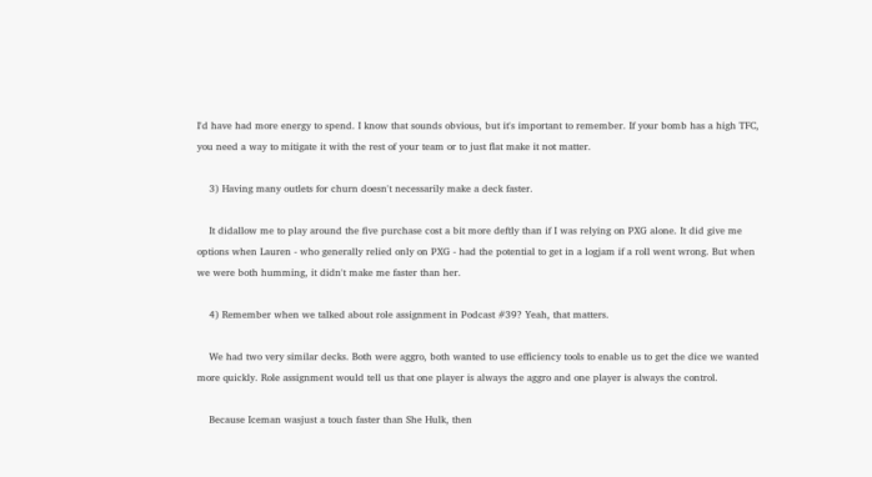I'd have had more energy to spend. I know that sounds obvious, but it's important to remember. If your bomb has a high TFC, you need a way to mitigate it with the rest of your team or to just flat make it not matter.

    3) Having many outlets for churn doesn't necessarily make a deck faster.

    It didallow me to play around the five purchase cost a bit more deftly than if I was relying on PXG alone. It did give me options when Lauren - who generally relied only on PXG - had the potential to get in a logjam if a roll went wrong. But when we were both humming, it didn't make me faster than her.

    4) Remember when we talked about role assignment in Podcast #39? Yeah, that matters.

    We had two very similar decks. Both were aggro, both wanted to use efficiency tools to enable us to get the dice we wanted more quickly. Role assignment would tell us that one player is always the aggro and one player is always the control.

    Because Iceman wasjust a touch faster than She Hulk, then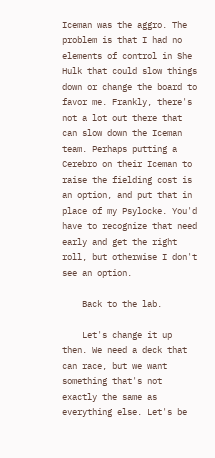Iceman was the aggro. The problem is that I had no elements of control in She Hulk that could slow things down or change the board to favor me. Frankly, there's not a lot out there that can slow down the Iceman team. Perhaps putting a Cerebro on their Iceman to raise the fielding cost is an option, and put that in place of my Psylocke. You'd have to recognize that need early and get the right roll, but otherwise I don't see an option.

    Back to the lab.

    Let's change it up then. We need a deck that can race, but we want something that's not exactly the same as everything else. Let's be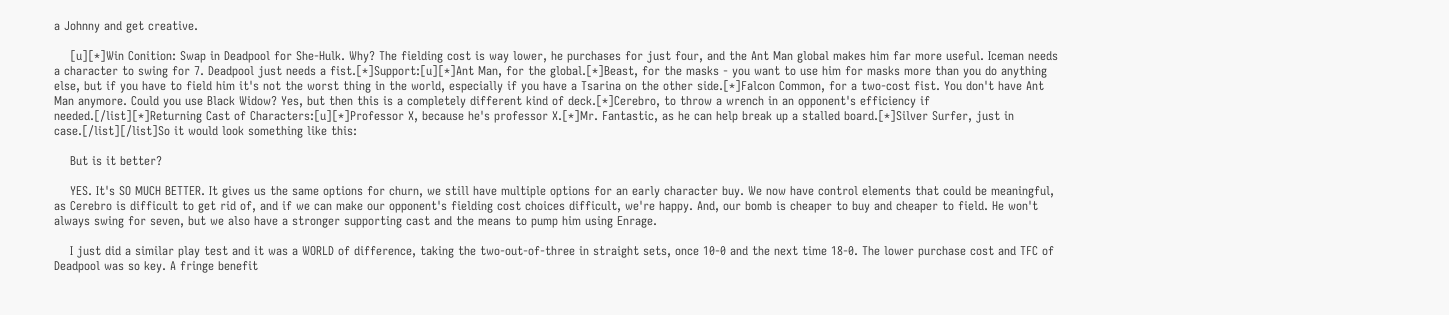a Johnny and get creative.

    [u][*]Win Conition: Swap in Deadpool for She-Hulk. Why? The fielding cost is way lower, he purchases for just four, and the Ant Man global makes him far more useful. Iceman needs a character to swing for 7. Deadpool just needs a fist.[*]Support:[u][*]Ant Man, for the global.[*]Beast, for the masks - you want to use him for masks more than you do anything else, but if you have to field him it's not the worst thing in the world, especially if you have a Tsarina on the other side.[*]Falcon Common, for a two-cost fist. You don't have Ant Man anymore. Could you use Black Widow? Yes, but then this is a completely different kind of deck.[*]Cerebro, to throw a wrench in an opponent's efficiency if needed.[/list][*]Returning Cast of Characters:[u][*]Professor X, because he's professor X.[*]Mr. Fantastic, as he can help break up a stalled board.[*]Silver Surfer, just in case.[/list][/list]So it would look something like this:

    But is it better?

    YES. It's SO MUCH BETTER. It gives us the same options for churn, we still have multiple options for an early character buy. We now have control elements that could be meaningful, as Cerebro is difficult to get rid of, and if we can make our opponent's fielding cost choices difficult, we're happy. And, our bomb is cheaper to buy and cheaper to field. He won't always swing for seven, but we also have a stronger supporting cast and the means to pump him using Enrage.

    I just did a similar play test and it was a WORLD of difference, taking the two-out-of-three in straight sets, once 10-0 and the next time 18-0. The lower purchase cost and TFC of Deadpool was so key. A fringe benefit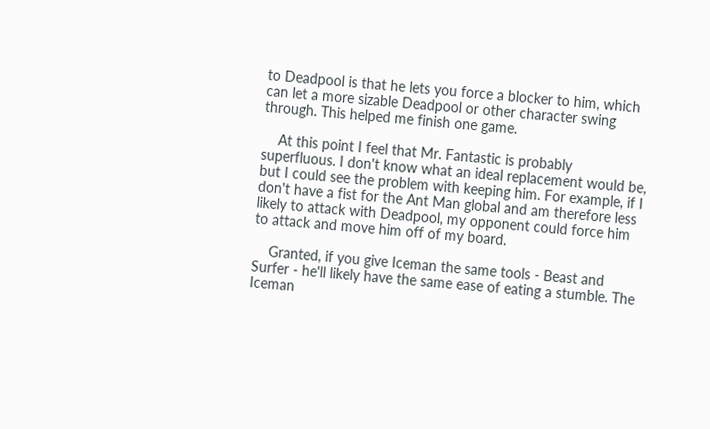to Deadpool is that he lets you force a blocker to him, which can let a more sizable Deadpool or other character swing through. This helped me finish one game.

    At this point I feel that Mr. Fantastic is probably superfluous. I don't know what an ideal replacement would be, but I could see the problem with keeping him. For example, if I don't have a fist for the Ant Man global and am therefore less likely to attack with Deadpool, my opponent could force him to attack and move him off of my board.

    Granted, if you give Iceman the same tools - Beast and Surfer - he'll likely have the same ease of eating a stumble. The Iceman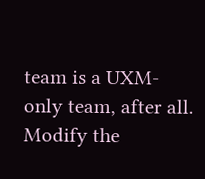team is a UXM-only team, after all. Modify the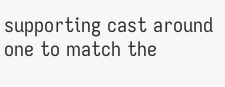supporting cast around one to match the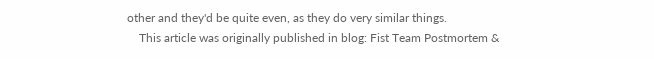other and they'd be quite even, as they do very similar things.
    This article was originally published in blog: Fist Team Postmortem &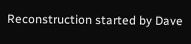Reconstruction started by Dave